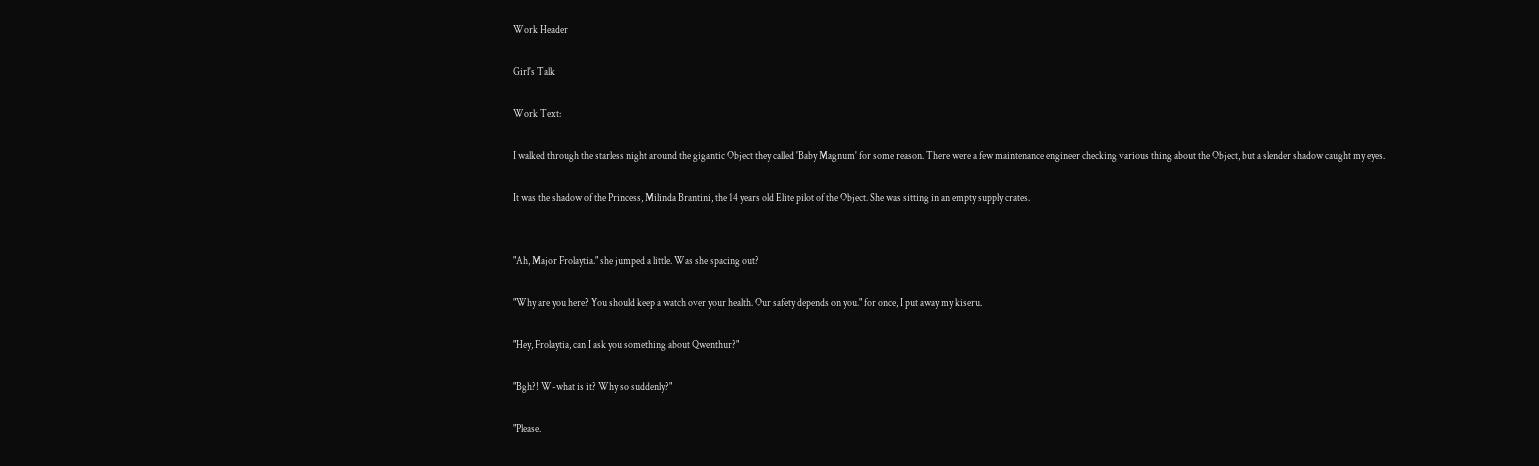Work Header

Girl's Talk

Work Text:

I walked through the starless night around the gigantic Object they called 'Baby Magnum' for some reason. There were a few maintenance engineer checking various thing about the Object, but a slender shadow caught my eyes.

It was the shadow of the Princess, Milinda Brantini, the 14 years old Elite pilot of the Object. She was sitting in an empty supply crates.


"Ah, Major Frolaytia." she jumped a little. Was she spacing out?

"Why are you here? You should keep a watch over your health. Our safety depends on you." for once, I put away my kiseru.

"Hey, Frolaytia, can I ask you something about Qwenthur?"

"Bgh?! W-what is it? Why so suddenly?"

"Please.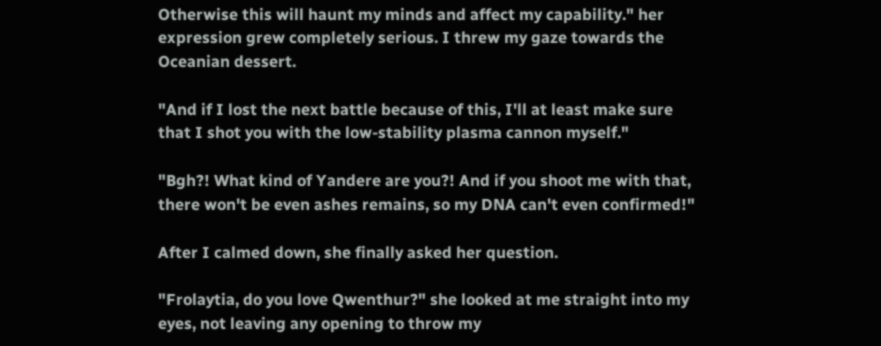Otherwise this will haunt my minds and affect my capability." her expression grew completely serious. I threw my gaze towards the Oceanian dessert.

"And if I lost the next battle because of this, I'll at least make sure that I shot you with the low-stability plasma cannon myself."

"Bgh?! What kind of Yandere are you?! And if you shoot me with that, there won't be even ashes remains, so my DNA can't even confirmed!"

After I calmed down, she finally asked her question.

"Frolaytia, do you love Qwenthur?" she looked at me straight into my eyes, not leaving any opening to throw my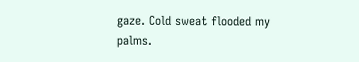gaze. Cold sweat flooded my palms.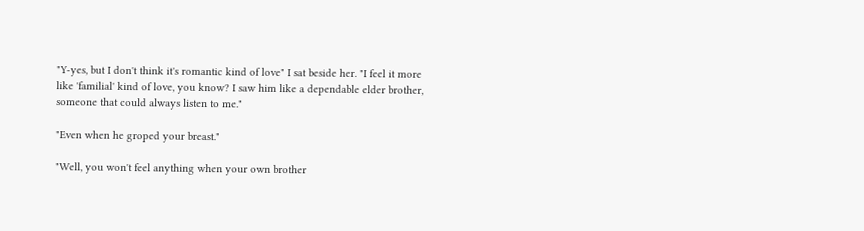"Y-yes, but I don't think it's romantic kind of love" I sat beside her. "I feel it more like 'familial' kind of love, you know? I saw him like a dependable elder brother, someone that could always listen to me."

"Even when he groped your breast."

"Well, you won't feel anything when your own brother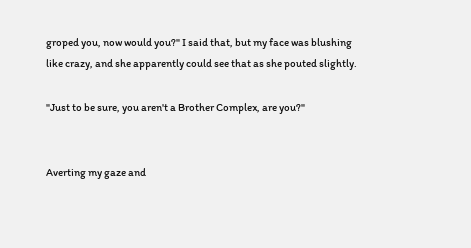groped you, now would you?" I said that, but my face was blushing like crazy, and she apparently could see that as she pouted slightly.

"Just to be sure, you aren't a Brother Complex, are you?"


Averting my gaze and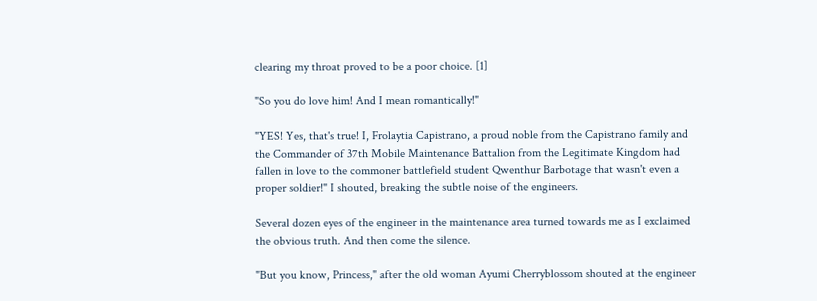clearing my throat proved to be a poor choice. [1]

"So you do love him! And I mean romantically!"

"YES! Yes, that's true! I, Frolaytia Capistrano, a proud noble from the Capistrano family and the Commander of 37th Mobile Maintenance Battalion from the Legitimate Kingdom had fallen in love to the commoner battlefield student Qwenthur Barbotage that wasn't even a proper soldier!" I shouted, breaking the subtle noise of the engineers.

Several dozen eyes of the engineer in the maintenance area turned towards me as I exclaimed the obvious truth. And then come the silence.

"But you know, Princess," after the old woman Ayumi Cherryblossom shouted at the engineer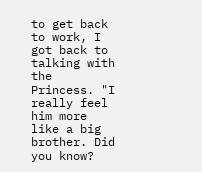to get back to work, I got back to talking with the Princess. "I really feel him more like a big brother. Did you know?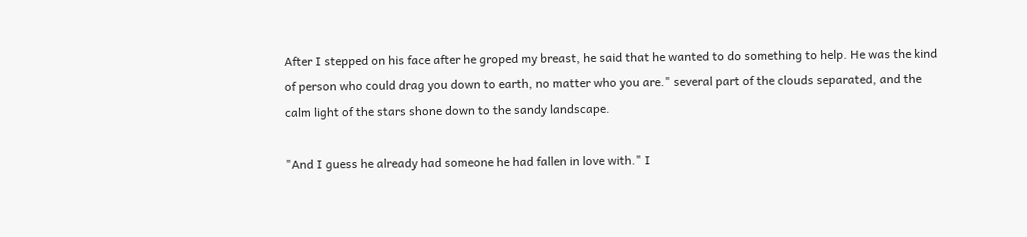After I stepped on his face after he groped my breast, he said that he wanted to do something to help. He was the kind of person who could drag you down to earth, no matter who you are." several part of the clouds separated, and the calm light of the stars shone down to the sandy landscape.

"And I guess he already had someone he had fallen in love with." I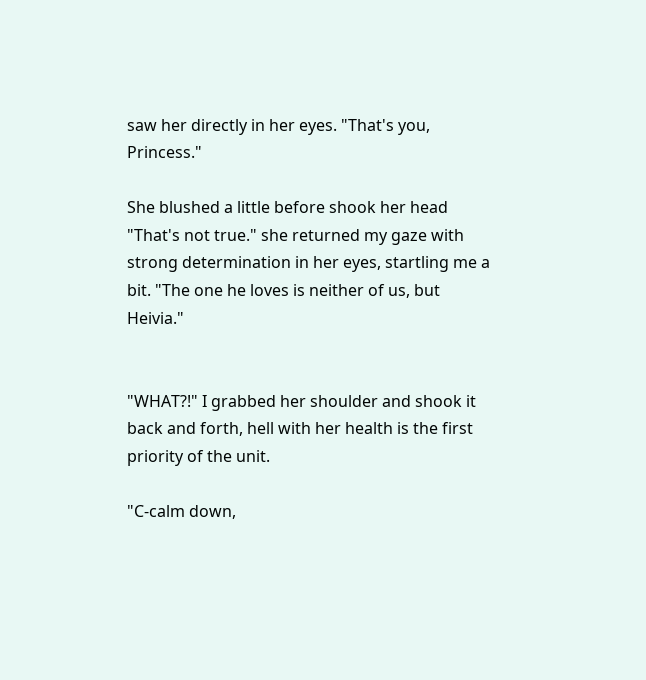saw her directly in her eyes. "That's you, Princess."

She blushed a little before shook her head "That's not true." she returned my gaze with strong determination in her eyes, startling me a bit. "The one he loves is neither of us, but Heivia."


"WHAT?!" I grabbed her shoulder and shook it back and forth, hell with her health is the first priority of the unit.

"C-calm down,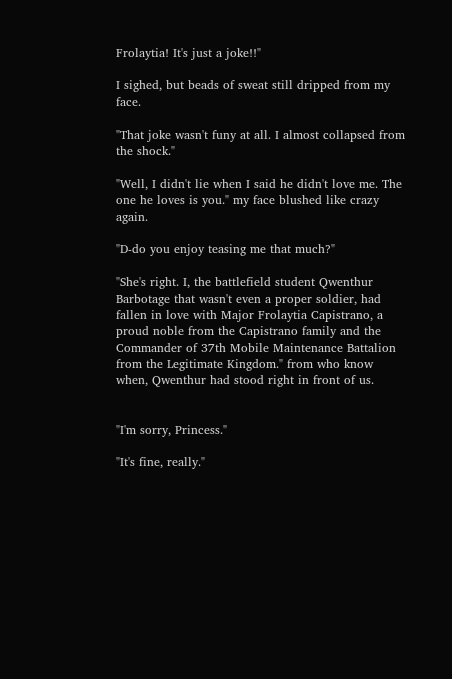Frolaytia! It's just a joke!!"

I sighed, but beads of sweat still dripped from my face.

"That joke wasn't funy at all. I almost collapsed from the shock."

"Well, I didn't lie when I said he didn't love me. The one he loves is you." my face blushed like crazy again.

"D-do you enjoy teasing me that much?"

"She's right. I, the battlefield student Qwenthur Barbotage that wasn't even a proper soldier, had fallen in love with Major Frolaytia Capistrano, a proud noble from the Capistrano family and the Commander of 37th Mobile Maintenance Battalion from the Legitimate Kingdom." from who know when, Qwenthur had stood right in front of us.


"I'm sorry, Princess."

"It's fine, really."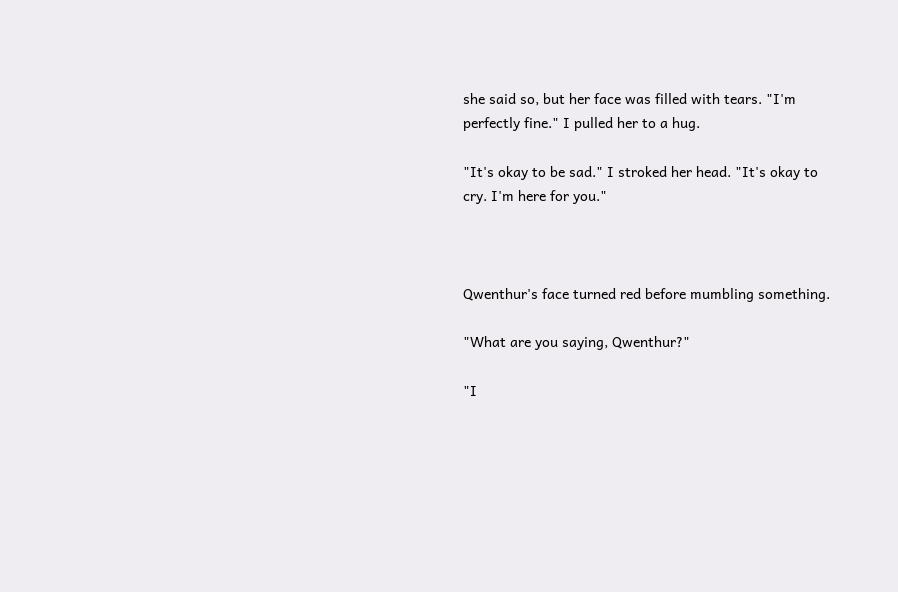she said so, but her face was filled with tears. "I'm perfectly fine." I pulled her to a hug.

"It's okay to be sad." I stroked her head. "It's okay to cry. I'm here for you."



Qwenthur's face turned red before mumbling something.

"What are you saying, Qwenthur?"

"I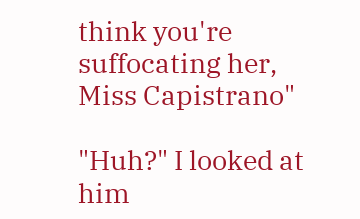think you're suffocating her, Miss Capistrano"

"Huh?" I looked at him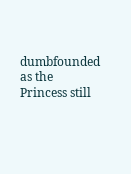dumbfounded as the Princess still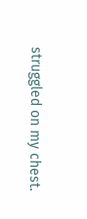struggled on my chest.